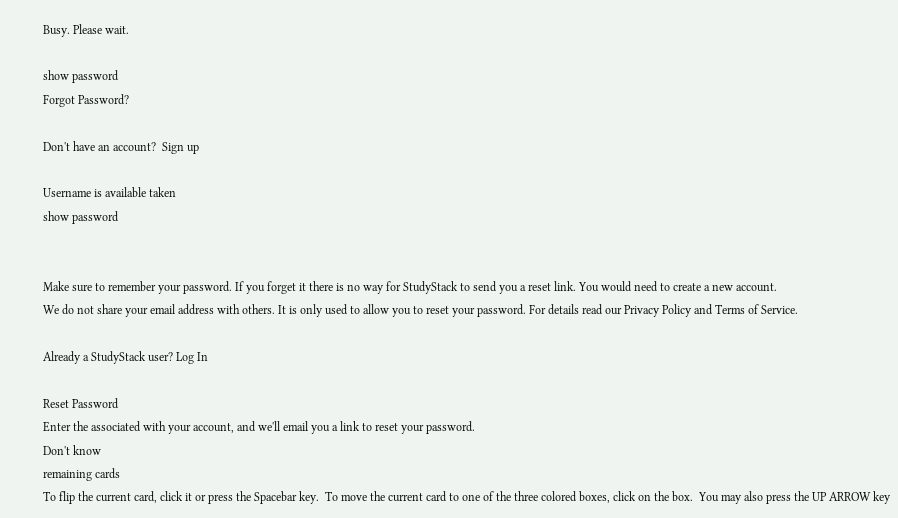Busy. Please wait.

show password
Forgot Password?

Don't have an account?  Sign up

Username is available taken
show password


Make sure to remember your password. If you forget it there is no way for StudyStack to send you a reset link. You would need to create a new account.
We do not share your email address with others. It is only used to allow you to reset your password. For details read our Privacy Policy and Terms of Service.

Already a StudyStack user? Log In

Reset Password
Enter the associated with your account, and we'll email you a link to reset your password.
Don't know
remaining cards
To flip the current card, click it or press the Spacebar key.  To move the current card to one of the three colored boxes, click on the box.  You may also press the UP ARROW key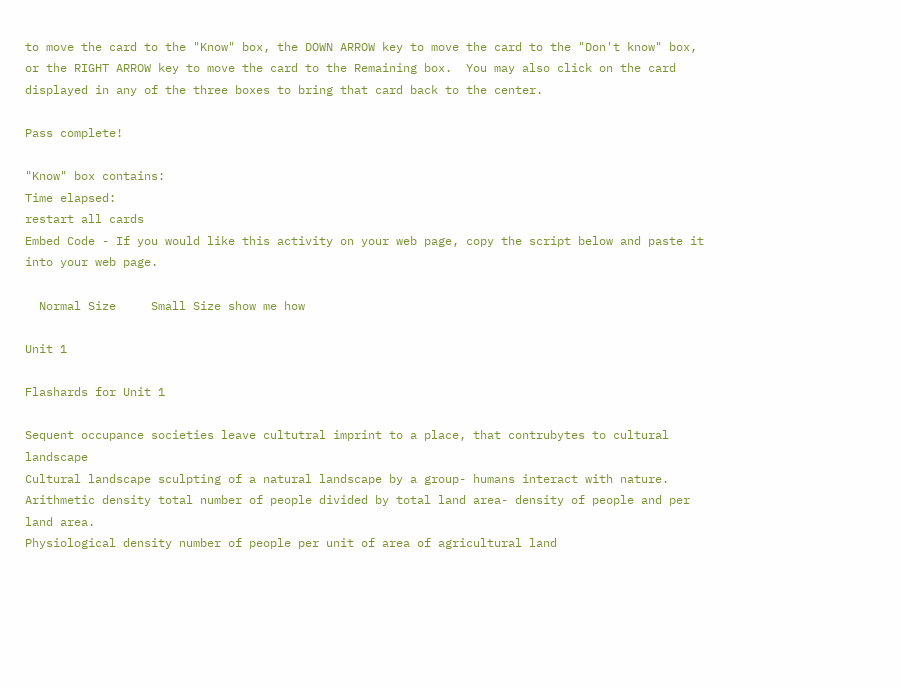to move the card to the "Know" box, the DOWN ARROW key to move the card to the "Don't know" box, or the RIGHT ARROW key to move the card to the Remaining box.  You may also click on the card displayed in any of the three boxes to bring that card back to the center.

Pass complete!

"Know" box contains:
Time elapsed:
restart all cards
Embed Code - If you would like this activity on your web page, copy the script below and paste it into your web page.

  Normal Size     Small Size show me how

Unit 1

Flashards for Unit 1

Sequent occupance societies leave cultutral imprint to a place, that contrubytes to cultural landscape
Cultural landscape sculpting of a natural landscape by a group- humans interact with nature.
Arithmetic density total number of people divided by total land area- density of people and per land area.
Physiological density number of people per unit of area of agricultural land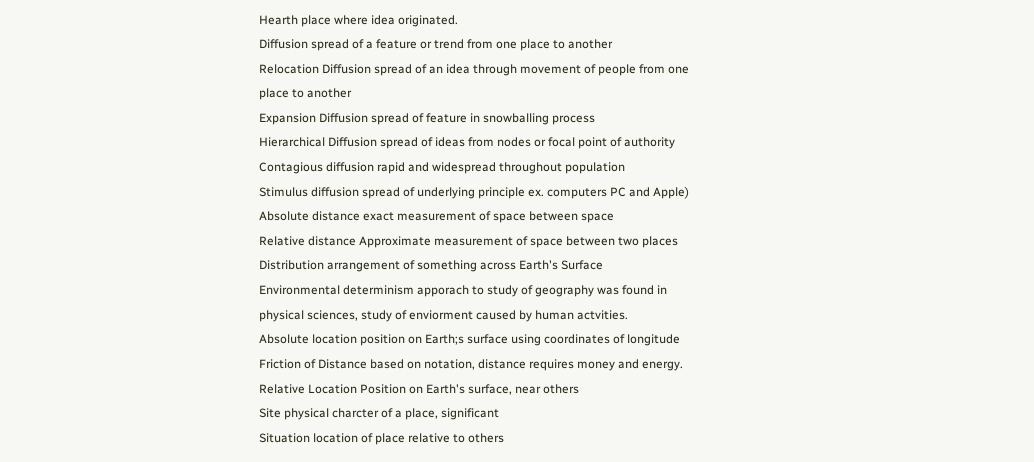Hearth place where idea originated.
Diffusion spread of a feature or trend from one place to another
Relocation Diffusion spread of an idea through movement of people from one place to another
Expansion Diffusion spread of feature in snowballing process
Hierarchical Diffusion spread of ideas from nodes or focal point of authority
Contagious diffusion rapid and widespread throughout population
Stimulus diffusion spread of underlying principle ex. computers PC and Apple)
Absolute distance exact measurement of space between space
Relative distance Approximate measurement of space between two places
Distribution arrangement of something across Earth's Surface
Environmental determinism apporach to study of geography was found in physical sciences, study of enviorment caused by human actvities.
Absolute location position on Earth;s surface using coordinates of longitude
Friction of Distance based on notation, distance requires money and energy.
Relative Location Position on Earth's surface, near others
Site physical charcter of a place, significant
Situation location of place relative to others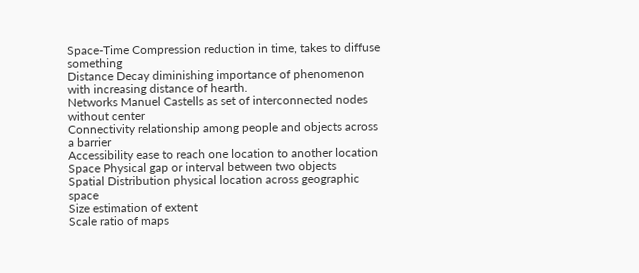Space-Time Compression reduction in time, takes to diffuse something
Distance Decay diminishing importance of phenomenon with increasing distance of hearth.
Networks Manuel Castells as set of interconnected nodes without center
Connectivity relationship among people and objects across a barrier
Accessibility ease to reach one location to another location
Space Physical gap or interval between two objects
Spatial Distribution physical location across geographic space
Size estimation of extent
Scale ratio of maps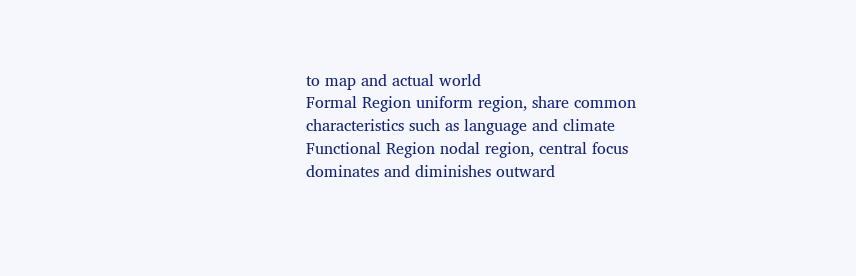to map and actual world
Formal Region uniform region, share common characteristics such as language and climate
Functional Region nodal region, central focus dominates and diminishes outward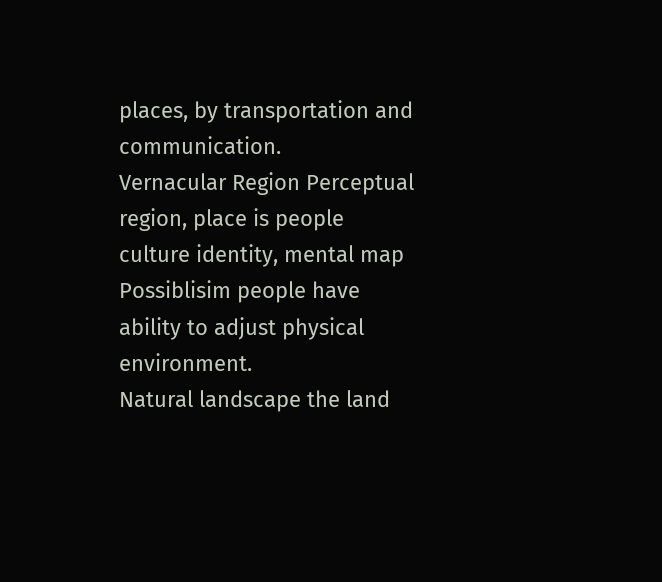places, by transportation and communication.
Vernacular Region Perceptual region, place is people culture identity, mental map
Possiblisim people have ability to adjust physical environment.
Natural landscape the land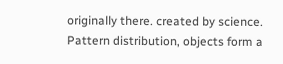originally there. created by science.
Pattern distribution, objects form a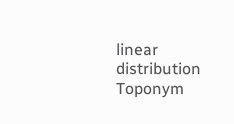linear distribution
Toponym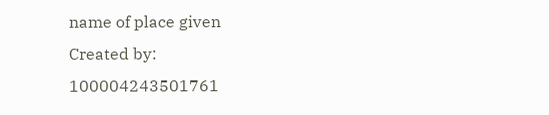name of place given
Created by: 100004243501761